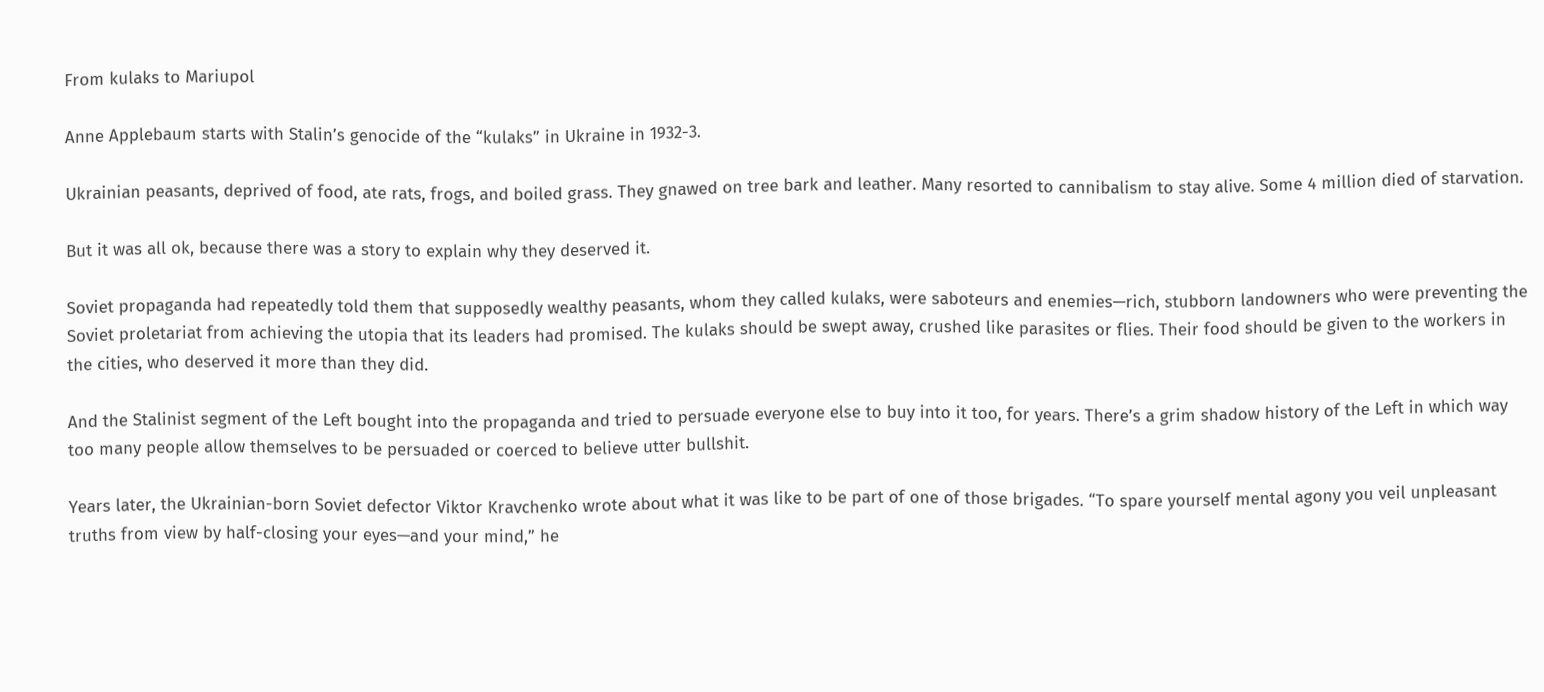From kulaks to Mariupol

Anne Applebaum starts with Stalin’s genocide of the “kulaks” in Ukraine in 1932-3.

Ukrainian peasants, deprived of food, ate rats, frogs, and boiled grass. They gnawed on tree bark and leather. Many resorted to cannibalism to stay alive. Some 4 million died of starvation.

But it was all ok, because there was a story to explain why they deserved it.

Soviet propaganda had repeatedly told them that supposedly wealthy peasants, whom they called kulaks, were saboteurs and enemies—rich, stubborn landowners who were preventing the Soviet proletariat from achieving the utopia that its leaders had promised. The kulaks should be swept away, crushed like parasites or flies. Their food should be given to the workers in the cities, who deserved it more than they did.

And the Stalinist segment of the Left bought into the propaganda and tried to persuade everyone else to buy into it too, for years. There’s a grim shadow history of the Left in which way too many people allow themselves to be persuaded or coerced to believe utter bullshit.

Years later, the Ukrainian-born Soviet defector Viktor Kravchenko wrote about what it was like to be part of one of those brigades. “To spare yourself mental agony you veil unpleasant truths from view by half-closing your eyes—and your mind,” he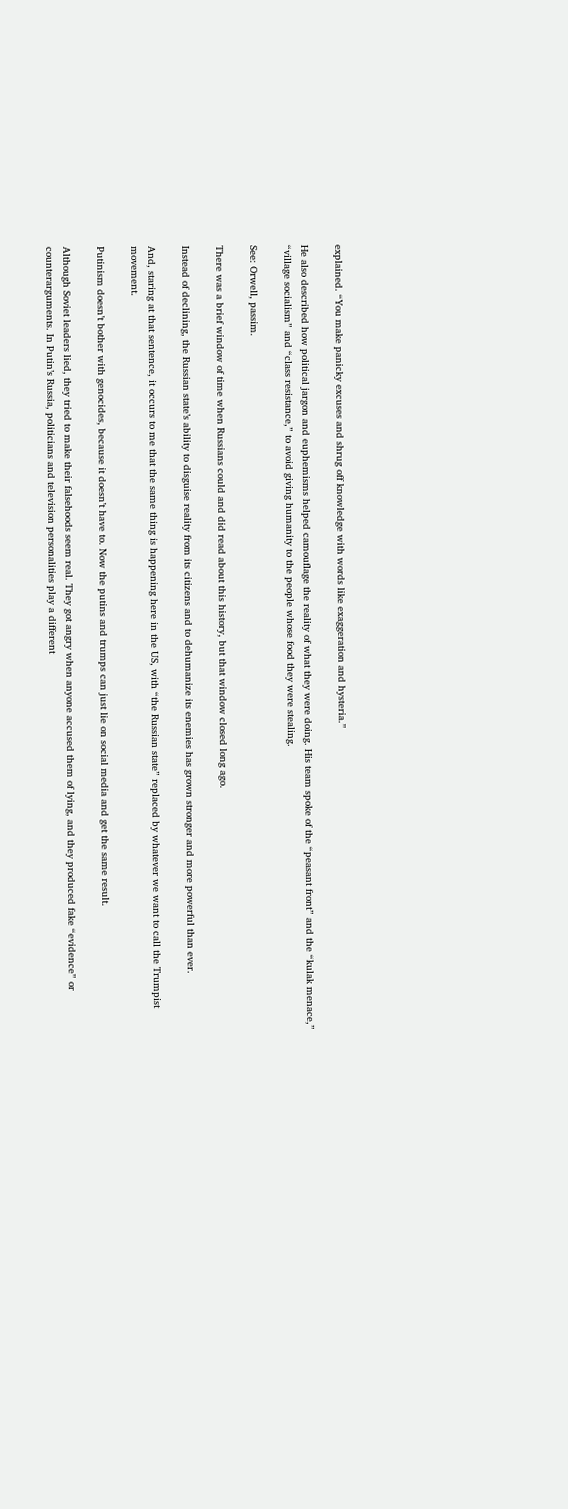explained. “You make panicky excuses and shrug off knowledge with words like exaggeration and hysteria.”

He also described how political jargon and euphemisms helped camouflage the reality of what they were doing. His team spoke of the “peasant front” and the “kulak menace,” “village socialism” and “class resistance,” to avoid giving humanity to the people whose food they were stealing.

See: Orwell, passim.

There was a brief window of time when Russians could and did read about this history, but that window closed long ago.

Instead of declining, the Russian state’s ability to disguise reality from its citizens and to dehumanize its enemies has grown stronger and more powerful than ever.

And, staring at that sentence, it occurs to me that the same thing is happening here in the US, with “the Russian state” replaced by whatever we want to call the Trumpist movement.

Putinism doesn’t bother with genocides, because it doesn’t have to. Now the putins and trumps can just lie on social media and get the same result.

Although Soviet leaders lied, they tried to make their falsehoods seem real. They got angry when anyone accused them of lying, and they produced fake “evidence” or counterarguments. In Putin’s Russia, politicians and television personalities play a different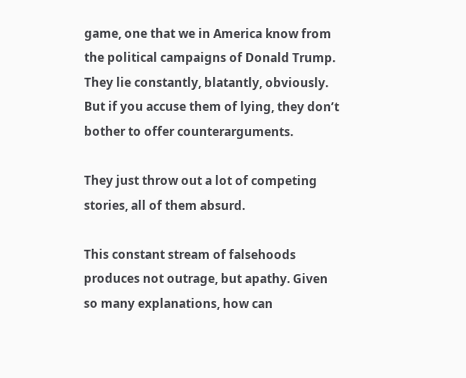game, one that we in America know from the political campaigns of Donald Trump. They lie constantly, blatantly, obviously. But if you accuse them of lying, they don’t bother to offer counterarguments.

They just throw out a lot of competing stories, all of them absurd.

This constant stream of falsehoods produces not outrage, but apathy. Given so many explanations, how can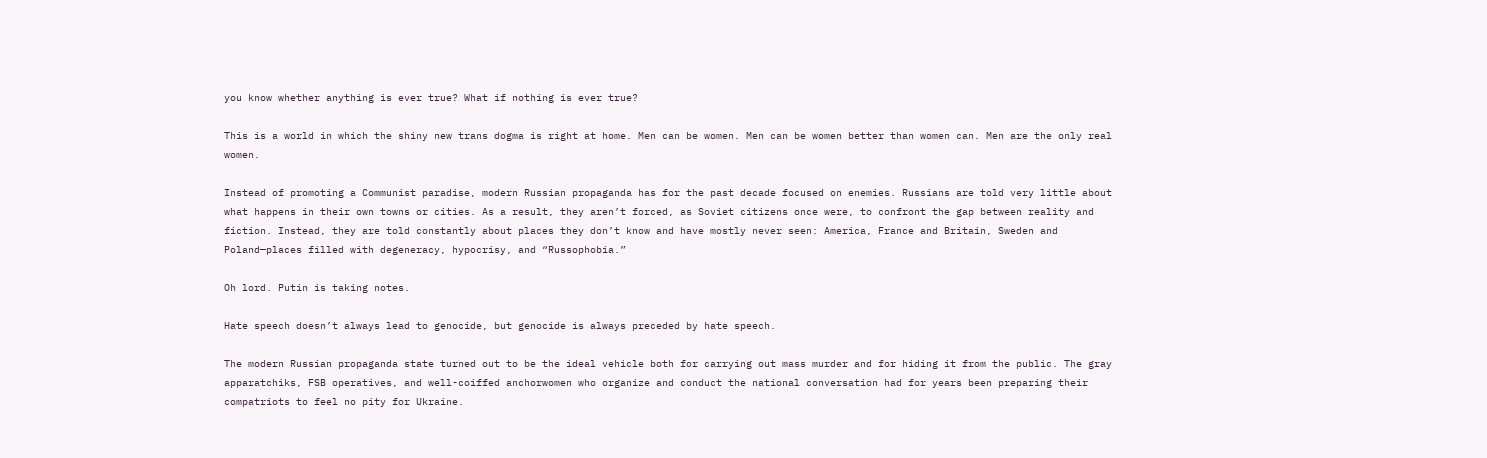you know whether anything is ever true? What if nothing is ever true?

This is a world in which the shiny new trans dogma is right at home. Men can be women. Men can be women better than women can. Men are the only real women.

Instead of promoting a Communist paradise, modern Russian propaganda has for the past decade focused on enemies. Russians are told very little about what happens in their own towns or cities. As a result, they aren’t forced, as Soviet citizens once were, to confront the gap between reality and fiction. Instead, they are told constantly about places they don’t know and have mostly never seen: America, France and Britain, Sweden and Poland—places filled with degeneracy, hypocrisy, and “Russophobia.”

Oh lord. Putin is taking notes.

Hate speech doesn’t always lead to genocide, but genocide is always preceded by hate speech.

The modern Russian propaganda state turned out to be the ideal vehicle both for carrying out mass murder and for hiding it from the public. The gray apparatchiks, FSB operatives, and well-coiffed anchorwomen who organize and conduct the national conversation had for years been preparing their compatriots to feel no pity for Ukraine.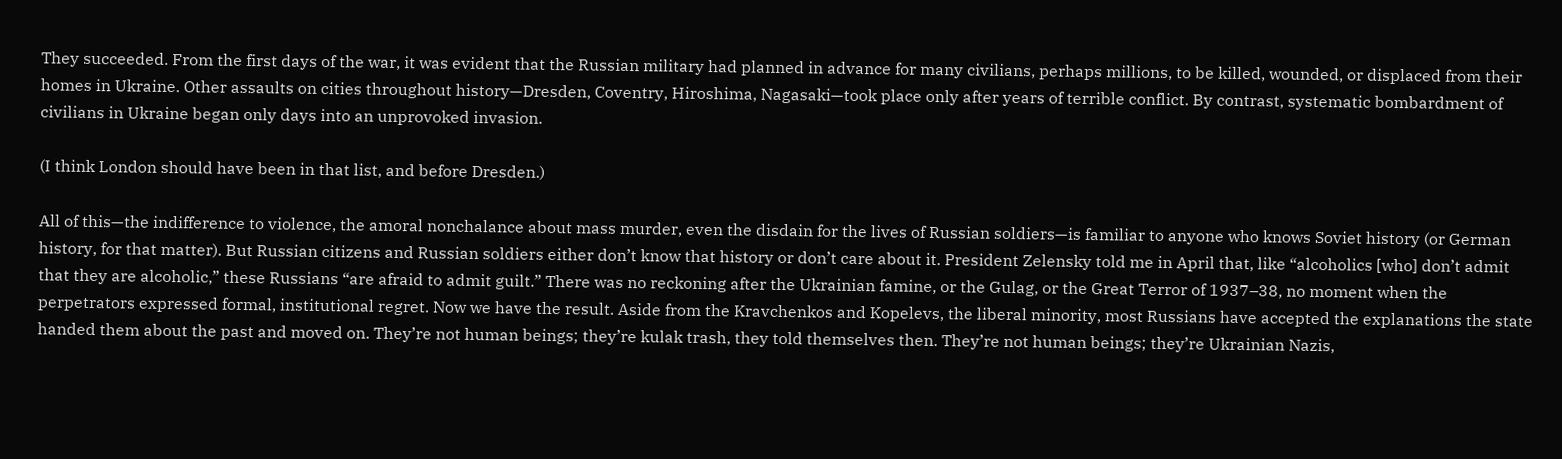They succeeded. From the first days of the war, it was evident that the Russian military had planned in advance for many civilians, perhaps millions, to be killed, wounded, or displaced from their homes in Ukraine. Other assaults on cities throughout history—Dresden, Coventry, Hiroshima, Nagasaki—took place only after years of terrible conflict. By contrast, systematic bombardment of civilians in Ukraine began only days into an unprovoked invasion.

(I think London should have been in that list, and before Dresden.)

All of this—the indifference to violence, the amoral nonchalance about mass murder, even the disdain for the lives of Russian soldiers—is familiar to anyone who knows Soviet history (or German history, for that matter). But Russian citizens and Russian soldiers either don’t know that history or don’t care about it. President Zelensky told me in April that, like “alcoholics [who] don’t admit that they are alcoholic,” these Russians “are afraid to admit guilt.” There was no reckoning after the Ukrainian famine, or the Gulag, or the Great Terror of 1937–38, no moment when the perpetrators expressed formal, institutional regret. Now we have the result. Aside from the Kravchenkos and Kopelevs, the liberal minority, most Russians have accepted the explanations the state handed them about the past and moved on. They’re not human beings; they’re kulak trash, they told themselves then. They’re not human beings; they’re Ukrainian Nazis,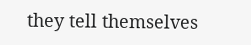they tell themselves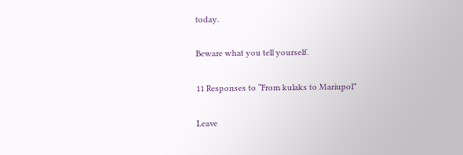today.

Beware what you tell yourself.

11 Responses to “From kulaks to Mariupol”

Leave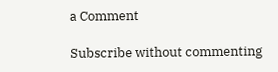a Comment

Subscribe without commenting